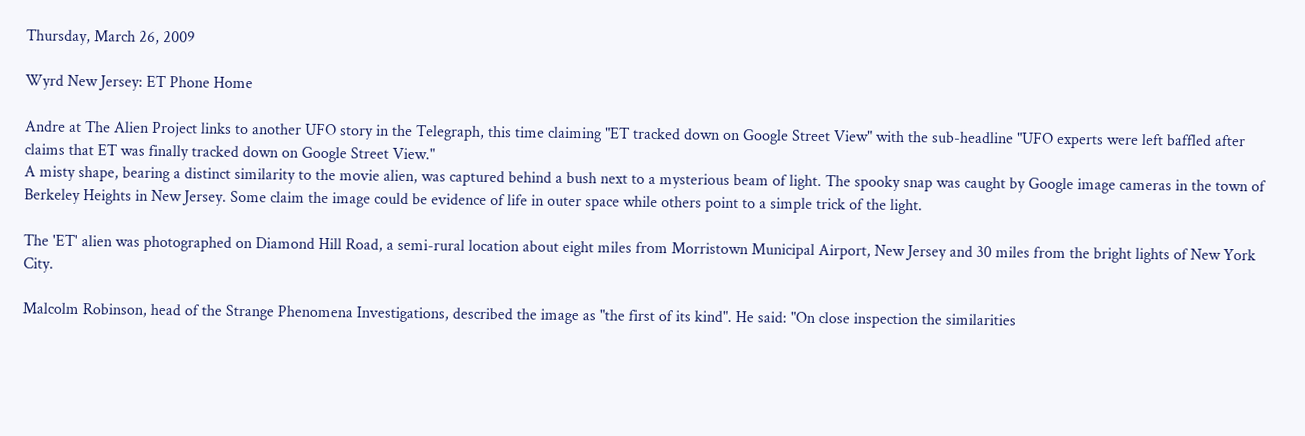Thursday, March 26, 2009

Wyrd New Jersey: ET Phone Home

Andre at The Alien Project links to another UFO story in the Telegraph, this time claiming "ET tracked down on Google Street View" with the sub-headline "UFO experts were left baffled after claims that ET was finally tracked down on Google Street View."
A misty shape, bearing a distinct similarity to the movie alien, was captured behind a bush next to a mysterious beam of light. The spooky snap was caught by Google image cameras in the town of Berkeley Heights in New Jersey. Some claim the image could be evidence of life in outer space while others point to a simple trick of the light.

The 'ET' alien was photographed on Diamond Hill Road, a semi-rural location about eight miles from Morristown Municipal Airport, New Jersey and 30 miles from the bright lights of New York City.

Malcolm Robinson, head of the Strange Phenomena Investigations, described the image as "the first of its kind". He said: "On close inspection the similarities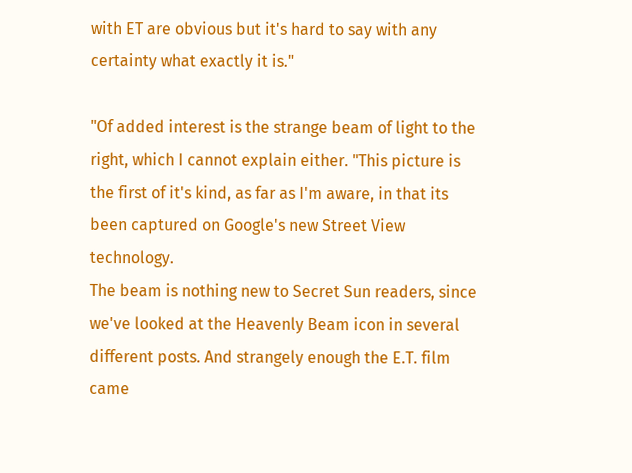with ET are obvious but it's hard to say with any certainty what exactly it is."

"Of added interest is the strange beam of light to the right, which I cannot explain either. "This picture is the first of it's kind, as far as I'm aware, in that its been captured on Google's new Street View technology.
The beam is nothing new to Secret Sun readers, since we've looked at the Heavenly Beam icon in several different posts. And strangely enough the E.T. film came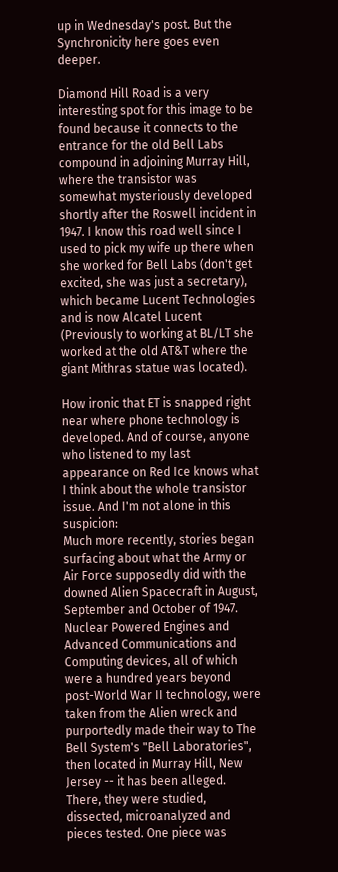up in Wednesday's post. But the Synchronicity here goes even deeper.

Diamond Hill Road is a very interesting spot for this image to be found because it connects to the entrance for the old Bell Labs compound in adjoining Murray Hill, where the transistor was somewhat mysteriously developed shortly after the Roswell incident in 1947. I know this road well since I used to pick my wife up there when she worked for Bell Labs (don't get excited, she was just a secretary), which became Lucent Technologies and is now Alcatel Lucent (Previously to working at BL/LT she worked at the old AT&T where the giant Mithras statue was located).

How ironic that ET is snapped right near where phone technology is developed. And of course, anyone who listened to my last appearance on Red Ice knows what I think about the whole transistor issue. And I'm not alone in this suspicion:
Much more recently, stories began surfacing about what the Army or Air Force supposedly did with the downed Alien Spacecraft in August, September and October of 1947. Nuclear Powered Engines and Advanced Communications and Computing devices, all of which were a hundred years beyond post-World War II technology, were taken from the Alien wreck and purportedly made their way to The Bell System's "Bell Laboratories", then located in Murray Hill, New Jersey -- it has been alleged. There, they were studied, dissected, microanalyzed and pieces tested. One piece was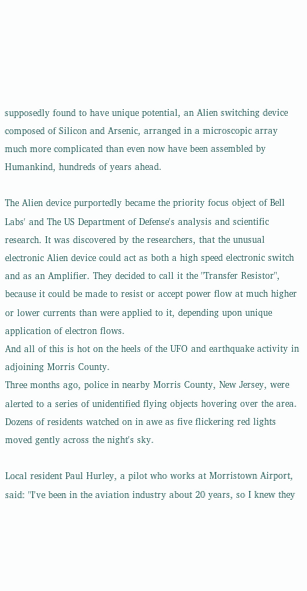supposedly found to have unique potential, an Alien switching device composed of Silicon and Arsenic, arranged in a microscopic array much more complicated than even now have been assembled by Humankind, hundreds of years ahead.

The Alien device purportedly became the priority focus object of Bell Labs' and The US Department of Defense's analysis and scientific research. It was discovered by the researchers, that the unusual electronic Alien device could act as both a high speed electronic switch and as an Amplifier. They decided to call it the "Transfer Resistor", because it could be made to resist or accept power flow at much higher or lower currents than were applied to it, depending upon unique application of electron flows.
And all of this is hot on the heels of the UFO and earthquake activity in adjoining Morris County.
Three months ago, police in nearby Morris County, New Jersey, were alerted to a series of unidentified flying objects hovering over the area. Dozens of residents watched on in awe as five flickering red lights moved gently across the night's sky.

Local resident Paul Hurley, a pilot who works at Morristown Airport, said: "I've been in the aviation industry about 20 years, so I knew they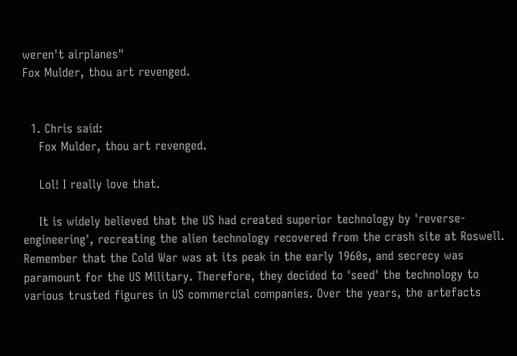weren't airplanes"
Fox Mulder, thou art revenged.


  1. Chris said:
    Fox Mulder, thou art revenged.

    Lol! I really love that.

    It is widely believed that the US had created superior technology by 'reverse-engineering', recreating the alien technology recovered from the crash site at Roswell. Remember that the Cold War was at its peak in the early 1960s, and secrecy was paramount for the US Military. Therefore, they decided to 'seed' the technology to various trusted figures in US commercial companies. Over the years, the artefacts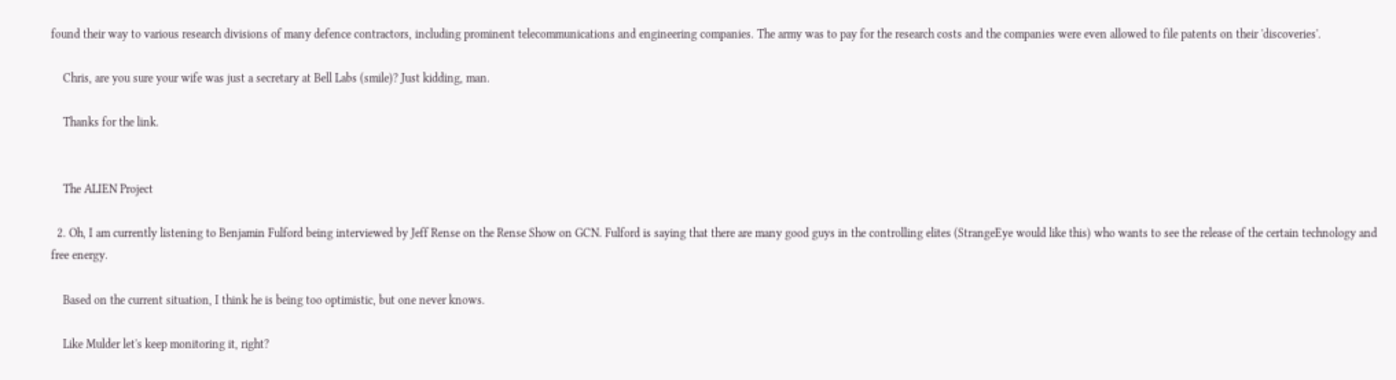found their way to various research divisions of many defence contractors, including prominent telecommunications and engineering companies. The army was to pay for the research costs and the companies were even allowed to file patents on their 'discoveries'.

    Chris, are you sure your wife was just a secretary at Bell Labs (smile)? Just kidding, man.

    Thanks for the link.


    The ALIEN Project

  2. Oh, I am currently listening to Benjamin Fulford being interviewed by Jeff Rense on the Rense Show on GCN. Fulford is saying that there are many good guys in the controlling elites (StrangeEye would like this) who wants to see the release of the certain technology and free energy.

    Based on the current situation, I think he is being too optimistic, but one never knows.

    Like Mulder let's keep monitoring it, right?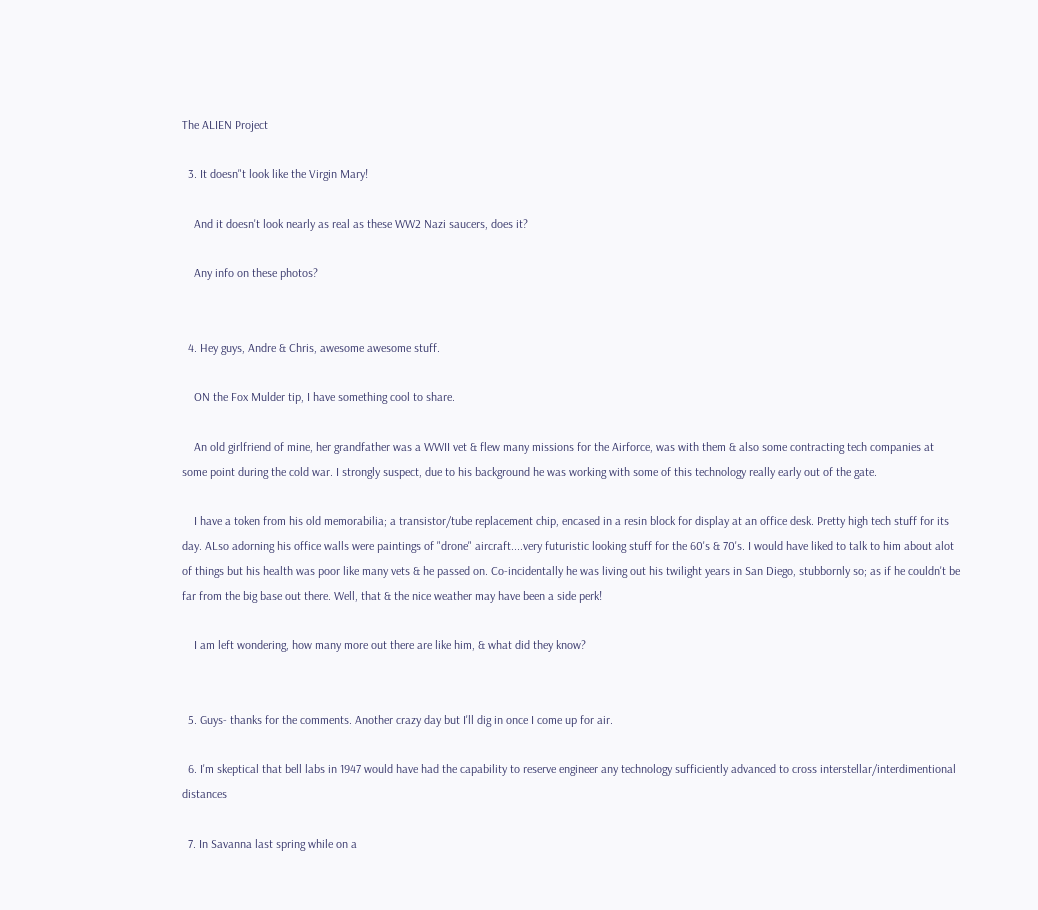The ALIEN Project

  3. It doesn"t look like the Virgin Mary!

    And it doesn't look nearly as real as these WW2 Nazi saucers, does it?

    Any info on these photos?


  4. Hey guys, Andre & Chris, awesome awesome stuff.

    ON the Fox Mulder tip, I have something cool to share.

    An old girlfriend of mine, her grandfather was a WWII vet & flew many missions for the Airforce, was with them & also some contracting tech companies at some point during the cold war. I strongly suspect, due to his background he was working with some of this technology really early out of the gate.

    I have a token from his old memorabilia; a transistor/tube replacement chip, encased in a resin block for display at an office desk. Pretty high tech stuff for its day. ALso adorning his office walls were paintings of "drone" aircraft....very futuristic looking stuff for the 60's & 70's. I would have liked to talk to him about alot of things but his health was poor like many vets & he passed on. Co-incidentally he was living out his twilight years in San Diego, stubbornly so; as if he couldn't be far from the big base out there. Well, that & the nice weather may have been a side perk!

    I am left wondering, how many more out there are like him, & what did they know?


  5. Guys- thanks for the comments. Another crazy day but I'll dig in once I come up for air.

  6. I'm skeptical that bell labs in 1947 would have had the capability to reserve engineer any technology sufficiently advanced to cross interstellar/interdimentional distances

  7. In Savanna last spring while on a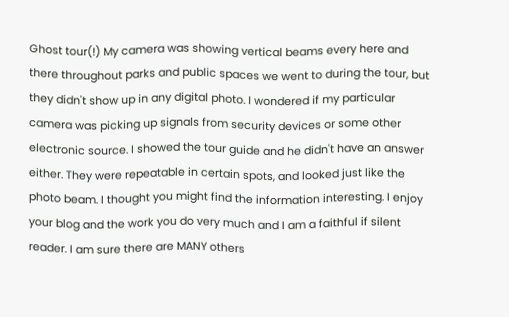Ghost tour(!) My camera was showing vertical beams every here and there throughout parks and public spaces we went to during the tour, but they didn't show up in any digital photo. I wondered if my particular camera was picking up signals from security devices or some other electronic source. I showed the tour guide and he didn't have an answer either. They were repeatable in certain spots, and looked just like the photo beam. I thought you might find the information interesting. I enjoy your blog and the work you do very much and I am a faithful if silent reader. I am sure there are MANY others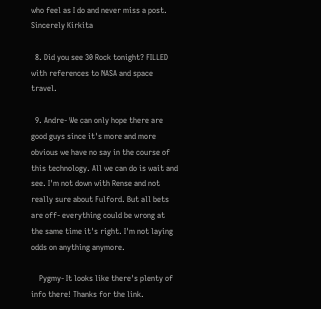who feel as I do and never miss a post. Sincerely Kirkita

  8. Did you see 30 Rock tonight? FILLED with references to NASA and space travel.

  9. Andre- We can only hope there are good guys since it's more and more obvious we have no say in the course of this technology. All we can do is wait and see. I'm not down with Rense and not really sure about Fulford. But all bets are off- everything could be wrong at the same time it's right. I'm not laying odds on anything anymore.

    Pygmy- It looks like there's plenty of info there! Thanks for the link.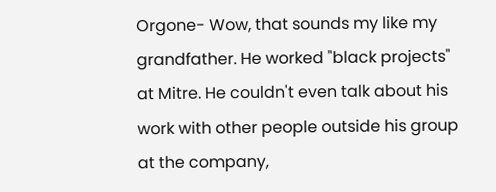Orgone- Wow, that sounds my like my grandfather. He worked "black projects" at Mitre. He couldn't even talk about his work with other people outside his group at the company,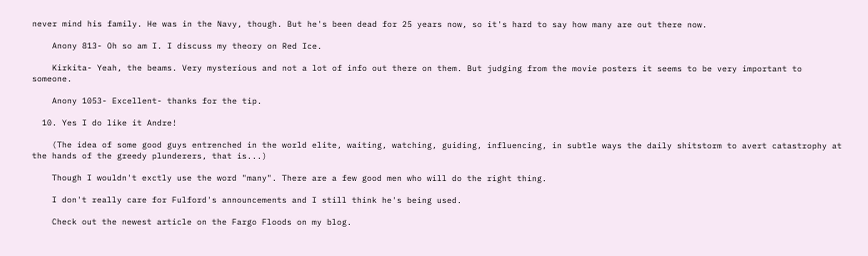never mind his family. He was in the Navy, though. But he's been dead for 25 years now, so it's hard to say how many are out there now.

    Anony 813- Oh so am I. I discuss my theory on Red Ice.

    Kirkita- Yeah, the beams. Very mysterious and not a lot of info out there on them. But judging from the movie posters it seems to be very important to someone.

    Anony 1053- Excellent- thanks for the tip.

  10. Yes I do like it Andre!

    (The idea of some good guys entrenched in the world elite, waiting, watching, guiding, influencing, in subtle ways the daily shitstorm to avert catastrophy at the hands of the greedy plunderers, that is...)

    Though I wouldn't exctly use the word "many". There are a few good men who will do the right thing.

    I don't really care for Fulford's announcements and I still think he's being used.

    Check out the newest article on the Fargo Floods on my blog.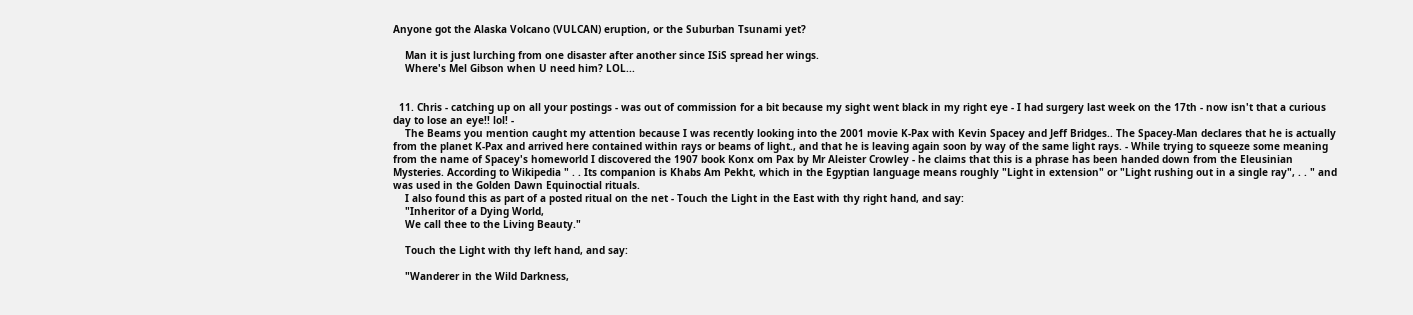Anyone got the Alaska Volcano (VULCAN) eruption, or the Suburban Tsunami yet?

    Man it is just lurching from one disaster after another since ISiS spread her wings.
    Where's Mel Gibson when U need him? LOL...


  11. Chris - catching up on all your postings - was out of commission for a bit because my sight went black in my right eye - I had surgery last week on the 17th - now isn't that a curious day to lose an eye!! lol! -
    The Beams you mention caught my attention because I was recently looking into the 2001 movie K-Pax with Kevin Spacey and Jeff Bridges.. The Spacey-Man declares that he is actually from the planet K-Pax and arrived here contained within rays or beams of light., and that he is leaving again soon by way of the same light rays. - While trying to squeeze some meaning from the name of Spacey's homeworld I discovered the 1907 book Konx om Pax by Mr Aleister Crowley - he claims that this is a phrase has been handed down from the Eleusinian Mysteries. According to Wikipedia " . . Its companion is Khabs Am Pekht, which in the Egyptian language means roughly "Light in extension" or "Light rushing out in a single ray", . . " and was used in the Golden Dawn Equinoctial rituals.
    I also found this as part of a posted ritual on the net - Touch the Light in the East with thy right hand, and say:
    "Inheritor of a Dying World,
    We call thee to the Living Beauty."

    Touch the Light with thy left hand, and say:

    "Wanderer in the Wild Darkness,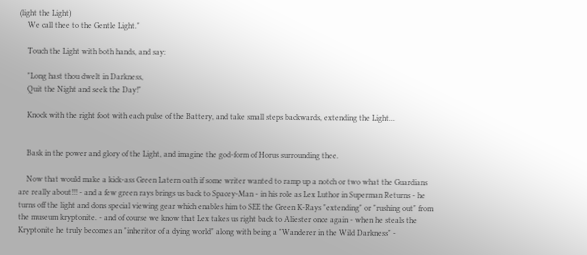(light the Light)
    We call thee to the Gentle Light."

    Touch the Light with both hands, and say:

    "Long hast thou dwelt in Darkness,
    Quit the Night and seek the Day!"

    Knock with the right foot with each pulse of the Battery, and take small steps backwards, extending the Light...


    Bask in the power and glory of the Light, and imagine the god-form of Horus surrounding thee.

    Now that would make a kick-ass Green Latern oath if some writer wanted to ramp up a notch or two what the Guardians are really about!!! - and a few green rays brings us back to Spacey-Man - in his role as Lex Luthor in Superman Returns - he turns off the light and dons special viewing gear which enables him to SEE the Green K-Rays "extending" or "rushing out" from the museum kryptonite. - and of course we know that Lex takes us right back to Aliester once again - when he steals the Kryptonite he truly becomes an "inheritor of a dying world" along with being a "Wanderer in the Wild Darkness" -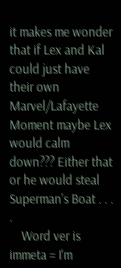it makes me wonder that if Lex and Kal could just have their own Marvel/Lafayette Moment maybe Lex would calm down??? Either that or he would steal Superman's Boat . . . .
    Word ver is immeta = I'm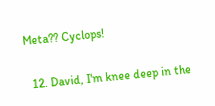Meta?? Cyclops!

  12. David, I'm knee deep in the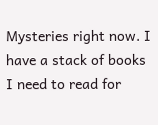Mysteries right now. I have a stack of books I need to read for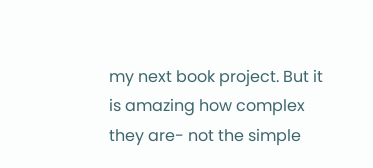my next book project. But it is amazing how complex they are- not the simple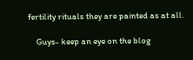fertility rituals they are painted as at all.

    Guys- keep an eye on the blog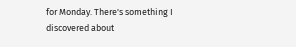for Monday. There's something I discovered about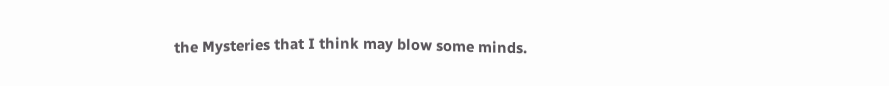the Mysteries that I think may blow some minds.